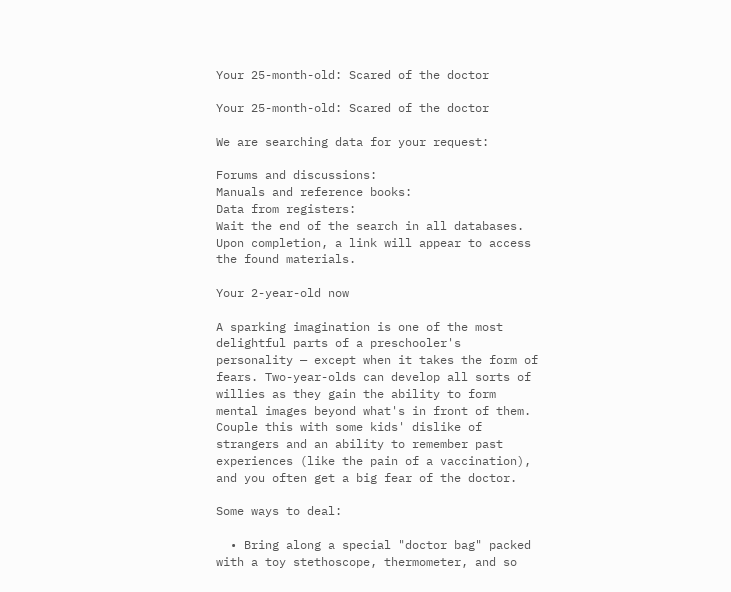Your 25-month-old: Scared of the doctor

Your 25-month-old: Scared of the doctor

We are searching data for your request:

Forums and discussions:
Manuals and reference books:
Data from registers:
Wait the end of the search in all databases.
Upon completion, a link will appear to access the found materials.

Your 2-year-old now

A sparking imagination is one of the most delightful parts of a preschooler's personality — except when it takes the form of fears. Two-year-olds can develop all sorts of willies as they gain the ability to form mental images beyond what's in front of them. Couple this with some kids' dislike of strangers and an ability to remember past experiences (like the pain of a vaccination), and you often get a big fear of the doctor.

Some ways to deal:

  • Bring along a special "doctor bag" packed with a toy stethoscope, thermometer, and so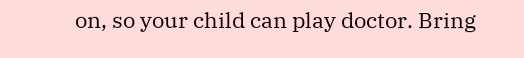on, so your child can play doctor. Bring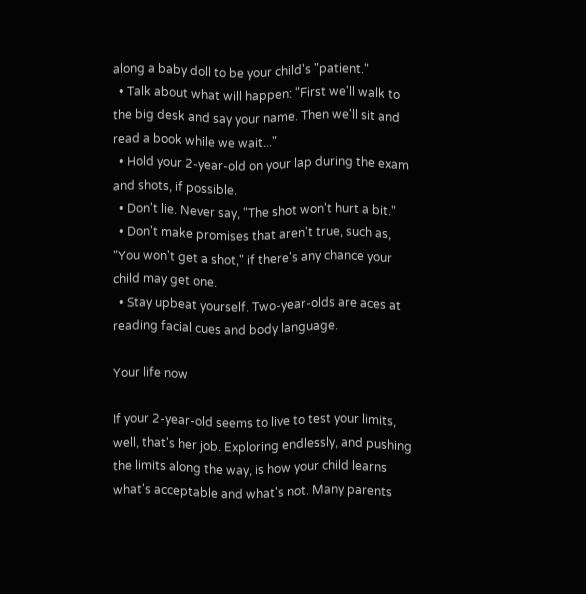along a baby doll to be your child's "patient."
  • Talk about what will happen: "First we'll walk to the big desk and say your name. Then we'll sit and read a book while we wait..."
  • Hold your 2-year-old on your lap during the exam and shots, if possible.
  • Don't lie. Never say, "The shot won't hurt a bit."
  • Don't make promises that aren't true, such as, "You won't get a shot," if there's any chance your child may get one.
  • Stay upbeat yourself. Two-year-olds are aces at reading facial cues and body language.

Your life now

If your 2-year-old seems to live to test your limits, well, that's her job. Exploring endlessly, and pushing the limits along the way, is how your child learns what's acceptable and what's not. Many parents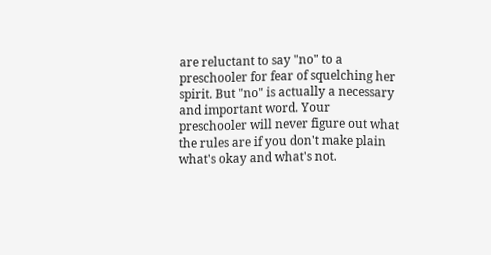are reluctant to say "no" to a preschooler for fear of squelching her spirit. But "no" is actually a necessary and important word. Your preschooler will never figure out what the rules are if you don't make plain what's okay and what's not.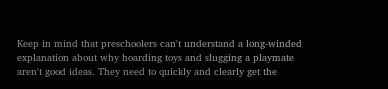Keep in mind that preschoolers can't understand a long-winded explanation about why hoarding toys and slugging a playmate aren't good ideas. They need to quickly and clearly get the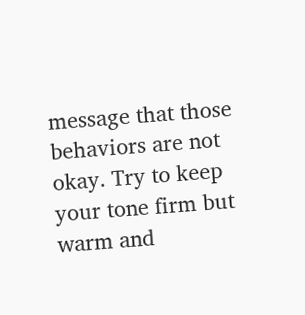message that those behaviors are not okay. Try to keep your tone firm but warm and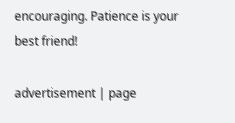encouraging. Patience is your best friend!

advertisement | page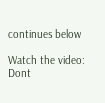continues below

Watch the video: Dont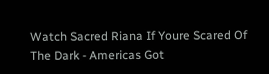Watch Sacred Riana If Youre Scared Of The Dark - Americas Got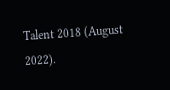Talent 2018 (August 2022).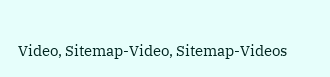Video, Sitemap-Video, Sitemap-Videos